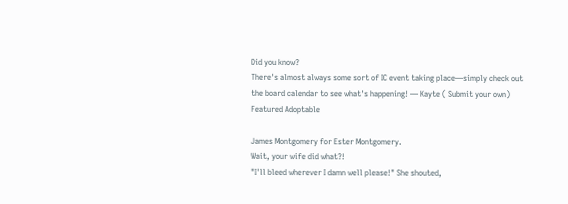Did you know?
There's almost always some sort of IC event taking place—simply check out the board calendar to see what's happening! — Kayte ( Submit your own)
Featured Adoptable

James Montgomery for Ester Montgomery.
Wait, your wife did what?!
"I'll bleed wherever I damn well please!" She shouted,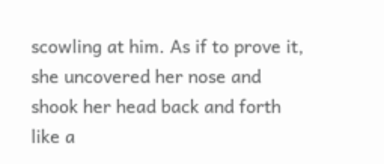scowling at him. As if to prove it, she uncovered her nose and shook her head back and forth like a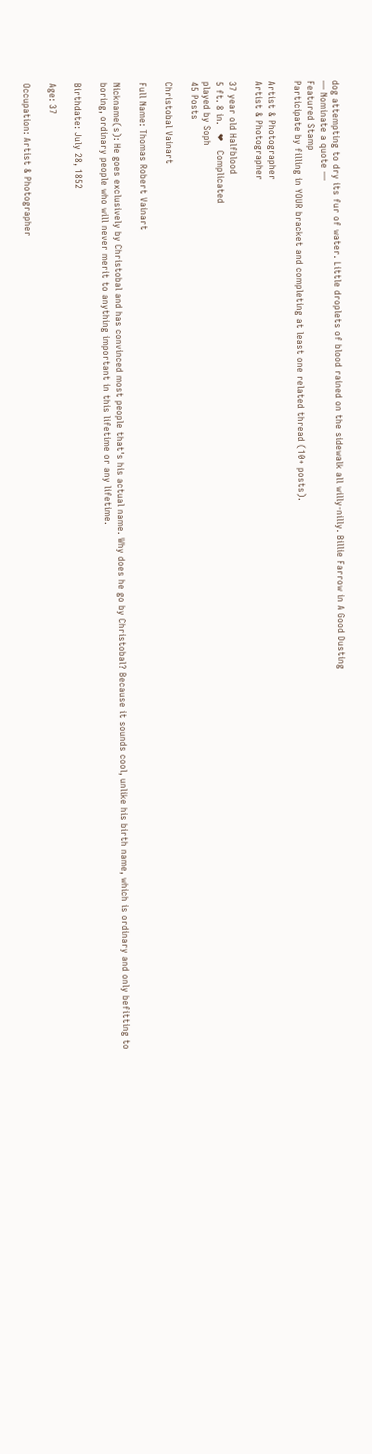dog attempting to dry its fur of water. Little droplets of blood rained on the sidewalk all willy-nilly. Billie Farrow in A Good Dusting
— Nominate a quote —
Featured Stamp
Participate by filling in YOUR bracket and completing at least one related thread (10+ posts).

Artist & Photographer
Artist & Photographer

37 year old Halfblood
5 ft. 8 in.   ❤   Complicated
played by Soph
45 Posts

Christobal Vainart

Full Name: Thomas Robert Vainart

Nickname(s): He goes exclusively by Christobal and has convinced most people that's his actual name. Why does he go by Christobal? Because it sounds cool, unlike his birth name, which is ordinary and only befitting to boring, ordinary people who will never merit to anything important in this lifetime or any lifetime.

Birthdate: July 28, 1852

Age: 37

Occupation: Artist & Photographer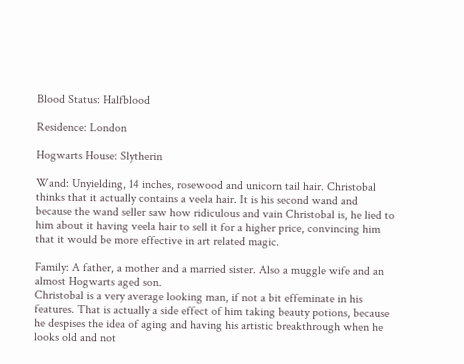Blood Status: Halfblood

Residence: London

Hogwarts House: Slytherin

Wand: Unyielding, 14 inches, rosewood and unicorn tail hair. Christobal thinks that it actually contains a veela hair. It is his second wand and because the wand seller saw how ridiculous and vain Christobal is, he lied to him about it having veela hair to sell it for a higher price, convincing him that it would be more effective in art related magic.

Family: A father, a mother and a married sister. Also a muggle wife and an almost Hogwarts aged son.
Christobal is a very average looking man, if not a bit effeminate in his features. That is actually a side effect of him taking beauty potions, because he despises the idea of aging and having his artistic breakthrough when he looks old and not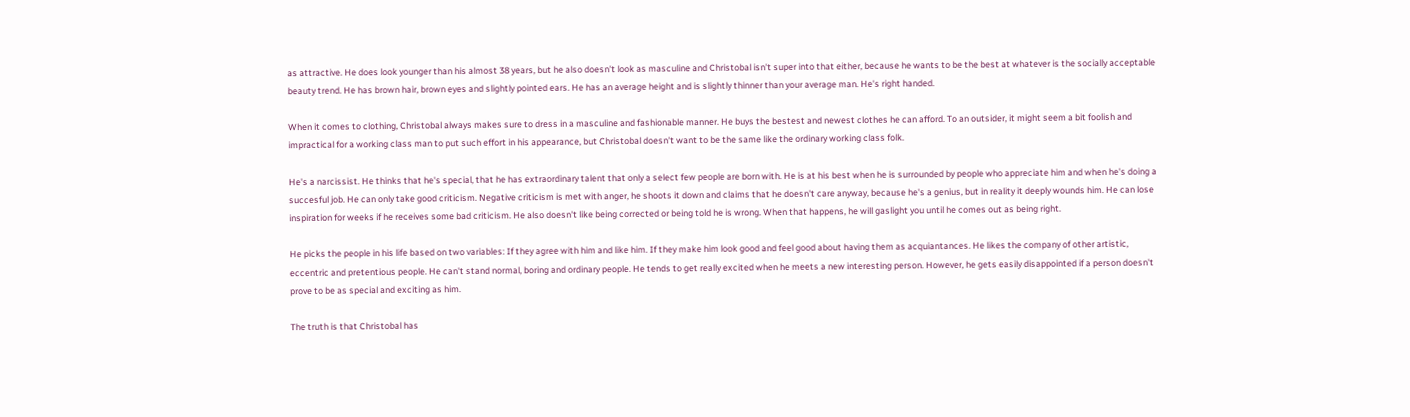as attractive. He does look younger than his almost 38 years, but he also doesn't look as masculine and Christobal isn't super into that either, because he wants to be the best at whatever is the socially acceptable beauty trend. He has brown hair, brown eyes and slightly pointed ears. He has an average height and is slightly thinner than your average man. He's right handed.

When it comes to clothing, Christobal always makes sure to dress in a masculine and fashionable manner. He buys the bestest and newest clothes he can afford. To an outsider, it might seem a bit foolish and impractical for a working class man to put such effort in his appearance, but Christobal doesn't want to be the same like the ordinary working class folk.

He's a narcissist. He thinks that he's special, that he has extraordinary talent that only a select few people are born with. He is at his best when he is surrounded by people who appreciate him and when he's doing a succesful job. He can only take good criticism. Negative criticism is met with anger, he shoots it down and claims that he doesn't care anyway, because he's a genius, but in reality it deeply wounds him. He can lose inspiration for weeks if he receives some bad criticism. He also doesn't like being corrected or being told he is wrong. When that happens, he will gaslight you until he comes out as being right.

He picks the people in his life based on two variables: If they agree with him and like him. If they make him look good and feel good about having them as acquiantances. He likes the company of other artistic, eccentric and pretentious people. He can't stand normal, boring and ordinary people. He tends to get really excited when he meets a new interesting person. However, he gets easily disappointed if a person doesn't prove to be as special and exciting as him.

The truth is that Christobal has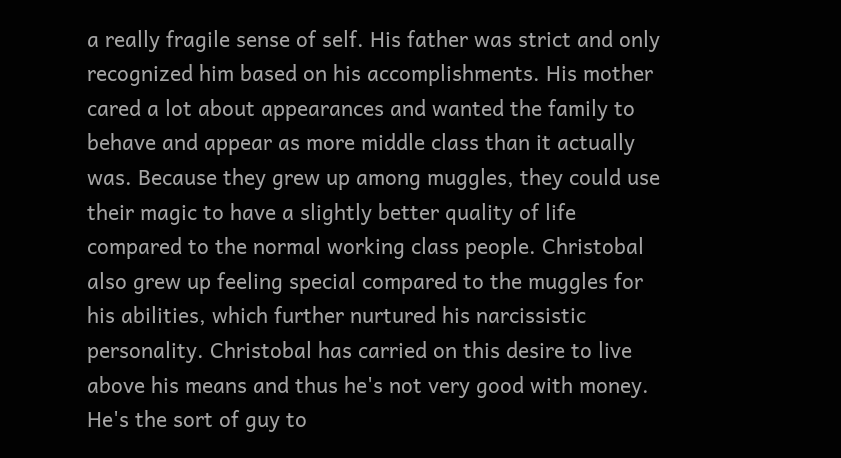a really fragile sense of self. His father was strict and only recognized him based on his accomplishments. His mother cared a lot about appearances and wanted the family to behave and appear as more middle class than it actually was. Because they grew up among muggles, they could use their magic to have a slightly better quality of life compared to the normal working class people. Christobal also grew up feeling special compared to the muggles for his abilities, which further nurtured his narcissistic personality. Christobal has carried on this desire to live above his means and thus he's not very good with money. He's the sort of guy to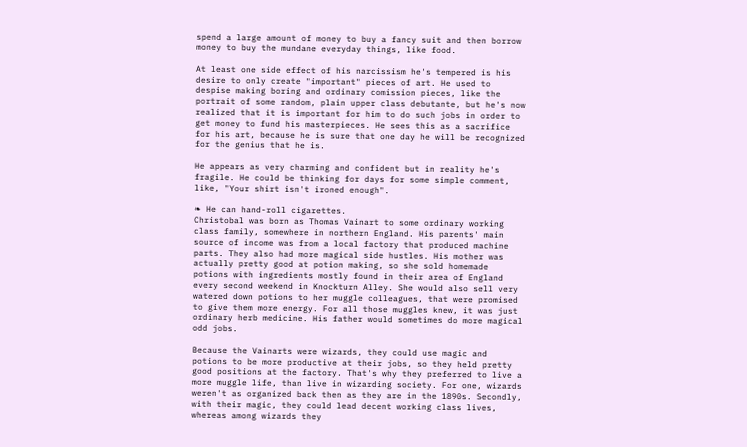spend a large amount of money to buy a fancy suit and then borrow money to buy the mundane everyday things, like food.

At least one side effect of his narcissism he's tempered is his desire to only create "important" pieces of art. He used to despise making boring and ordinary comission pieces, like the portrait of some random, plain upper class debutante, but he's now realized that it is important for him to do such jobs in order to get money to fund his masterpieces. He sees this as a sacrifice for his art, because he is sure that one day he will be recognized for the genius that he is.

He appears as very charming and confident but in reality he's fragile. He could be thinking for days for some simple comment, like, "Your shirt isn't ironed enough".

❧ He can hand-roll cigarettes.
Christobal was born as Thomas Vainart to some ordinary working class family, somewhere in northern England. His parents' main source of income was from a local factory that produced machine parts. They also had more magical side hustles. His mother was actually pretty good at potion making, so she sold homemade potions with ingredients mostly found in their area of England every second weekend in Knockturn Alley. She would also sell very watered down potions to her muggle colleagues, that were promised to give them more energy. For all those muggles knew, it was just ordinary herb medicine. His father would sometimes do more magical odd jobs.

Because the Vainarts were wizards, they could use magic and potions to be more productive at their jobs, so they held pretty good positions at the factory. That's why they preferred to live a more muggle life, than live in wizarding society. For one, wizards weren't as organized back then as they are in the 1890s. Secondly, with their magic, they could lead decent working class lives, whereas among wizards they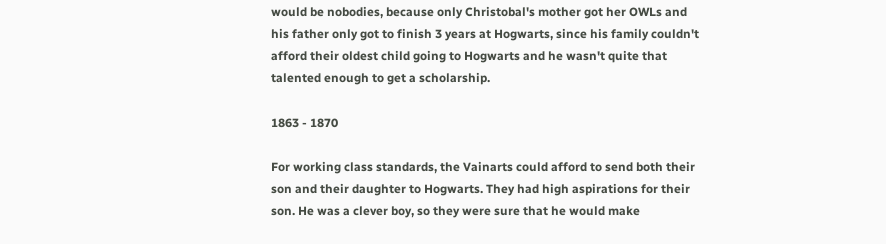would be nobodies, because only Christobal's mother got her OWLs and his father only got to finish 3 years at Hogwarts, since his family couldn't afford their oldest child going to Hogwarts and he wasn't quite that talented enough to get a scholarship.

1863 - 1870

For working class standards, the Vainarts could afford to send both their son and their daughter to Hogwarts. They had high aspirations for their son. He was a clever boy, so they were sure that he would make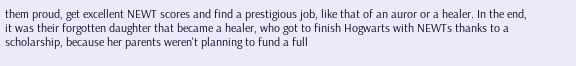them proud, get excellent NEWT scores and find a prestigious job, like that of an auror or a healer. In the end, it was their forgotten daughter that became a healer, who got to finish Hogwarts with NEWTs thanks to a scholarship, because her parents weren't planning to fund a full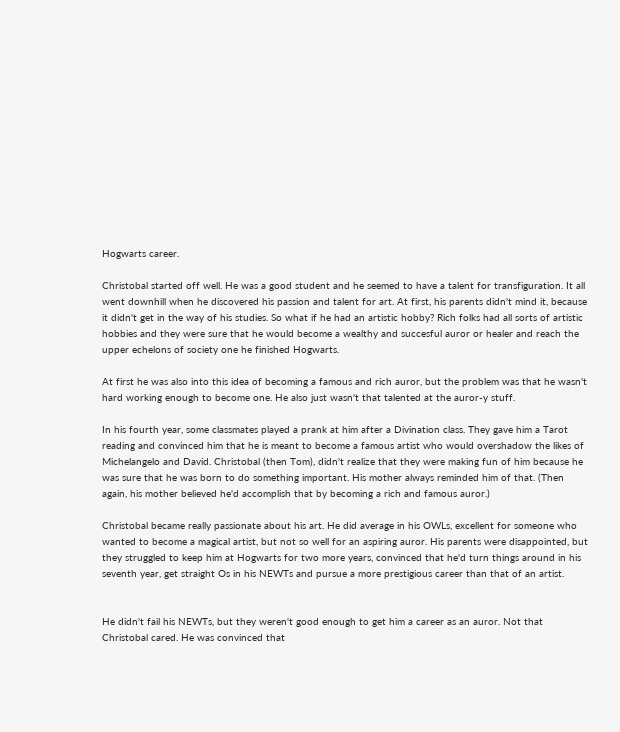Hogwarts career.

Christobal started off well. He was a good student and he seemed to have a talent for transfiguration. It all went downhill when he discovered his passion and talent for art. At first, his parents didn't mind it, because it didn't get in the way of his studies. So what if he had an artistic hobby? Rich folks had all sorts of artistic hobbies and they were sure that he would become a wealthy and succesful auror or healer and reach the upper echelons of society one he finished Hogwarts.

At first he was also into this idea of becoming a famous and rich auror, but the problem was that he wasn't hard working enough to become one. He also just wasn't that talented at the auror-y stuff.

In his fourth year, some classmates played a prank at him after a Divination class. They gave him a Tarot reading and convinced him that he is meant to become a famous artist who would overshadow the likes of Michelangelo and David. Christobal (then Tom), didn't realize that they were making fun of him because he was sure that he was born to do something important. His mother always reminded him of that. (Then again, his mother believed he'd accomplish that by becoming a rich and famous auror.)

Christobal became really passionate about his art. He did average in his OWLs, excellent for someone who wanted to become a magical artist, but not so well for an aspiring auror. His parents were disappointed, but they struggled to keep him at Hogwarts for two more years, convinced that he'd turn things around in his seventh year, get straight Os in his NEWTs and pursue a more prestigious career than that of an artist.


He didn't fail his NEWTs, but they weren't good enough to get him a career as an auror. Not that Christobal cared. He was convinced that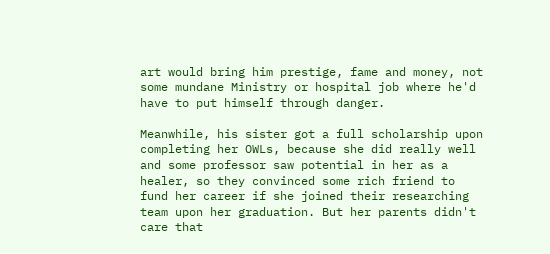art would bring him prestige, fame and money, not some mundane Ministry or hospital job where he'd have to put himself through danger.

Meanwhile, his sister got a full scholarship upon completing her OWLs, because she did really well and some professor saw potential in her as a healer, so they convinced some rich friend to fund her career if she joined their researching team upon her graduation. But her parents didn't care that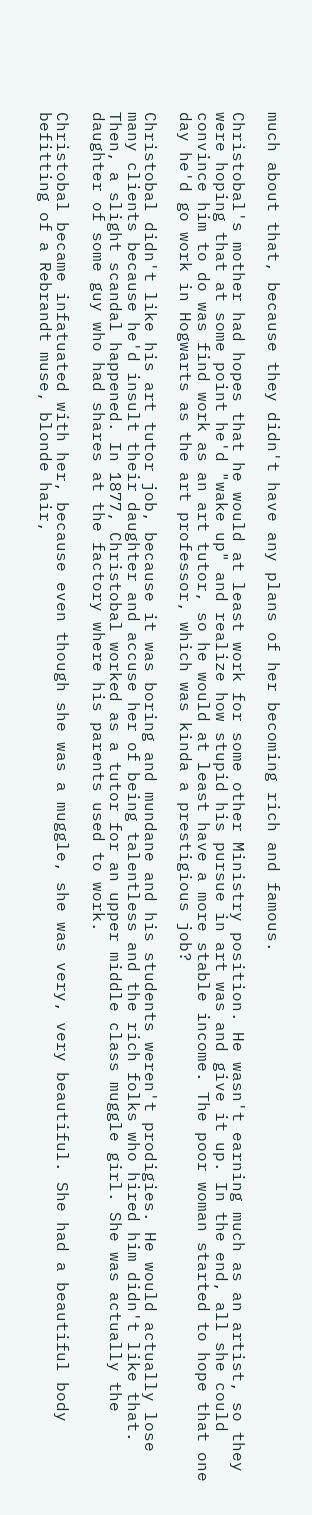much about that, because they didn't have any plans of her becoming rich and famous.

Christobal's mother had hopes that he would at least work for some other Ministry position. He wasn't earning much as an artist, so they were hoping that at some point he'd "wake up" and realize how stupid his pursue in art was and give it up. In the end, all she could convince him to do was find work as an art tutor, so he would at least have a more stable income. The poor woman started to hope that one day he'd go work in Hogwarts as the art professor, which was kinda a prestigious job?

Christobal didn't like his art tutor job, because it was boring and mundane and his students weren't prodigies. He would actually lose many clients because he'd insult their daughter and accuse her of being talentless and the rich folks who hired him didn't like that.
Then, a slight scandal happened. In 1877, Christobal worked as a tutor for an upper middle class muggle girl. She was actually the daughter of some guy who had shares at the factory where his parents used to work.

Christobal became infatuated with her, because even though she was a muggle, she was very, very beautiful. She had a beautiful body befitting of a Rebrandt muse, blonde hair,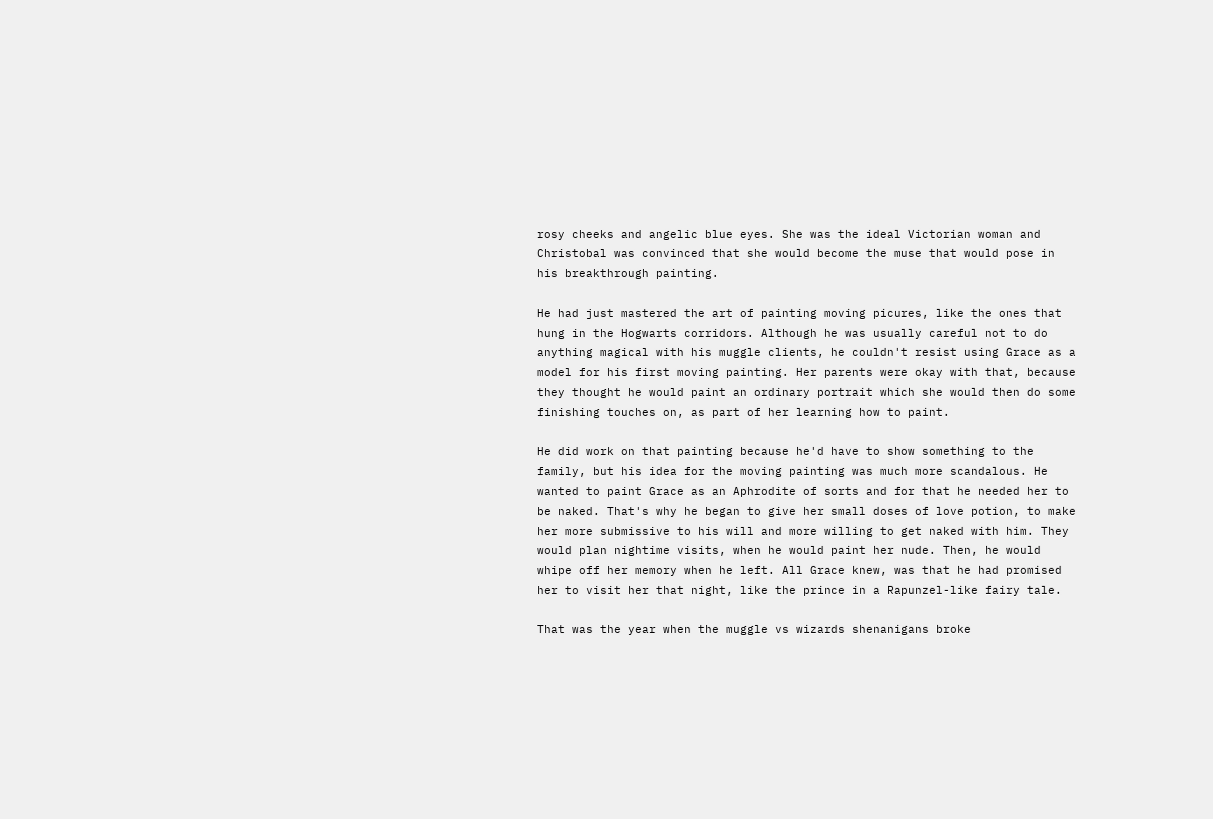rosy cheeks and angelic blue eyes. She was the ideal Victorian woman and Christobal was convinced that she would become the muse that would pose in his breakthrough painting.

He had just mastered the art of painting moving picures, like the ones that hung in the Hogwarts corridors. Although he was usually careful not to do anything magical with his muggle clients, he couldn't resist using Grace as a model for his first moving painting. Her parents were okay with that, because they thought he would paint an ordinary portrait which she would then do some finishing touches on, as part of her learning how to paint.

He did work on that painting because he'd have to show something to the family, but his idea for the moving painting was much more scandalous. He wanted to paint Grace as an Aphrodite of sorts and for that he needed her to be naked. That's why he began to give her small doses of love potion, to make her more submissive to his will and more willing to get naked with him. They would plan nightime visits, when he would paint her nude. Then, he would whipe off her memory when he left. All Grace knew, was that he had promised her to visit her that night, like the prince in a Rapunzel-like fairy tale.

That was the year when the muggle vs wizards shenanigans broke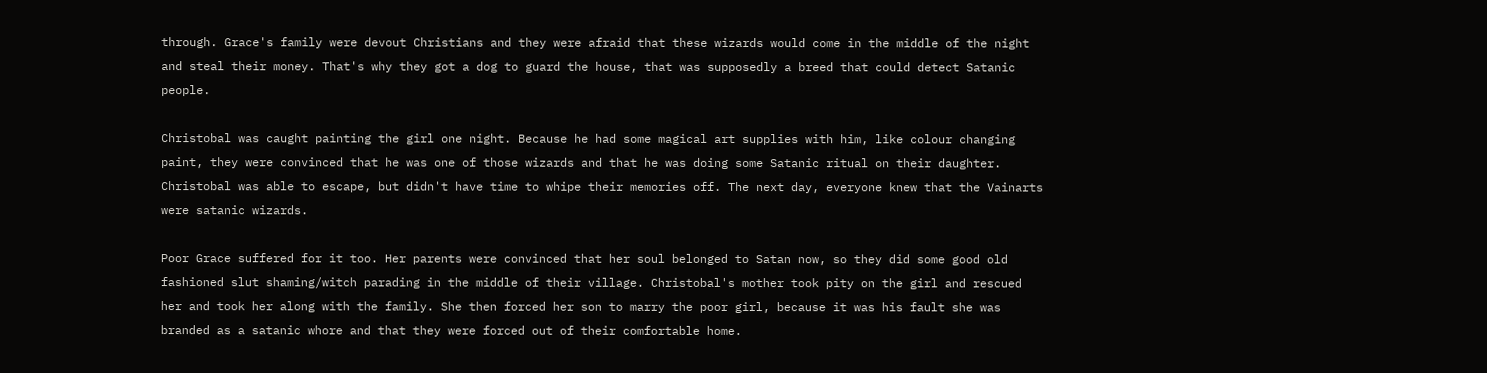through. Grace's family were devout Christians and they were afraid that these wizards would come in the middle of the night and steal their money. That's why they got a dog to guard the house, that was supposedly a breed that could detect Satanic people.

Christobal was caught painting the girl one night. Because he had some magical art supplies with him, like colour changing paint, they were convinced that he was one of those wizards and that he was doing some Satanic ritual on their daughter. Christobal was able to escape, but didn't have time to whipe their memories off. The next day, everyone knew that the Vainarts were satanic wizards.

Poor Grace suffered for it too. Her parents were convinced that her soul belonged to Satan now, so they did some good old fashioned slut shaming/witch parading in the middle of their village. Christobal's mother took pity on the girl and rescued her and took her along with the family. She then forced her son to marry the poor girl, because it was his fault she was branded as a satanic whore and that they were forced out of their comfortable home.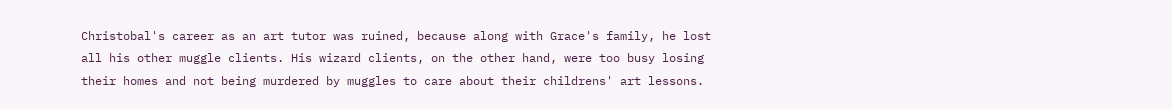Christobal's career as an art tutor was ruined, because along with Grace's family, he lost all his other muggle clients. His wizard clients, on the other hand, were too busy losing their homes and not being murdered by muggles to care about their childrens' art lessons.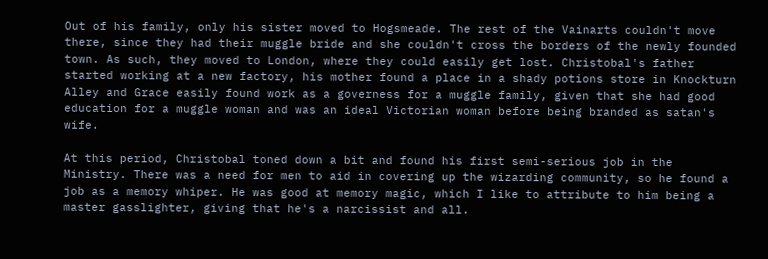Out of his family, only his sister moved to Hogsmeade. The rest of the Vainarts couldn't move there, since they had their muggle bride and she couldn't cross the borders of the newly founded town. As such, they moved to London, where they could easily get lost. Christobal's father started working at a new factory, his mother found a place in a shady potions store in Knockturn Alley and Grace easily found work as a governess for a muggle family, given that she had good education for a muggle woman and was an ideal Victorian woman before being branded as satan's wife.

At this period, Christobal toned down a bit and found his first semi-serious job in the Ministry. There was a need for men to aid in covering up the wizarding community, so he found a job as a memory whiper. He was good at memory magic, which I like to attribute to him being a master gasslighter, giving that he's a narcissist and all.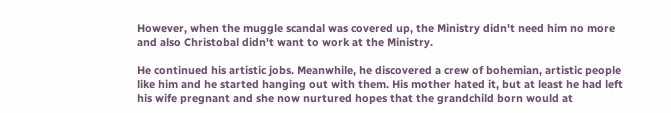However, when the muggle scandal was covered up, the Ministry didn't need him no more and also Christobal didn't want to work at the Ministry.

He continued his artistic jobs. Meanwhile, he discovered a crew of bohemian, artistic people like him and he started hanging out with them. His mother hated it, but at least he had left his wife pregnant and she now nurtured hopes that the grandchild born would at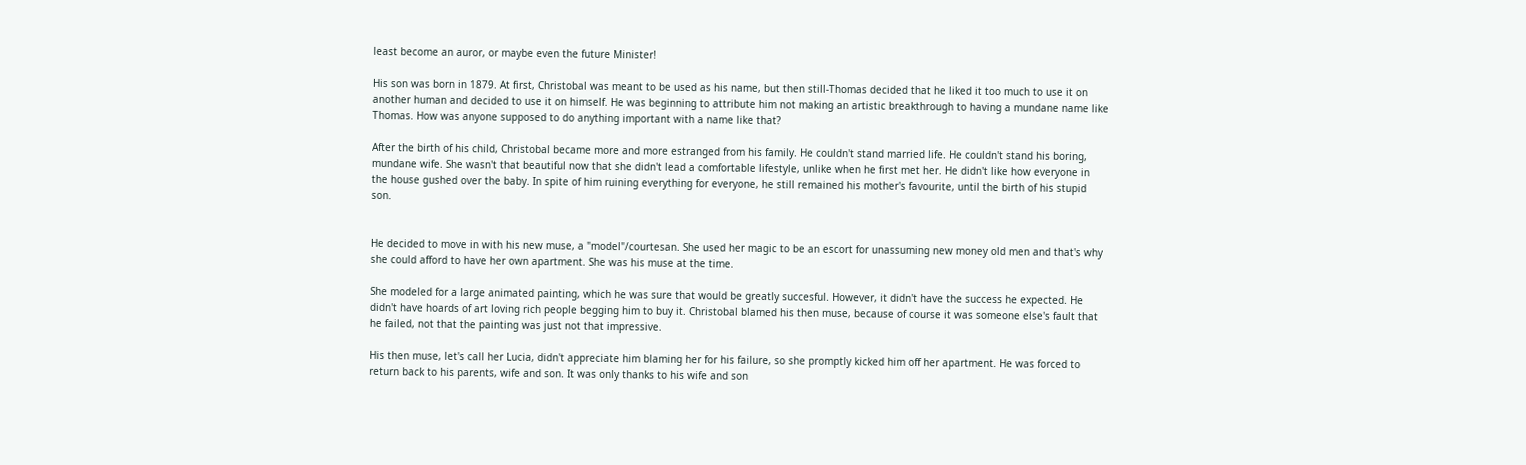least become an auror, or maybe even the future Minister!

His son was born in 1879. At first, Christobal was meant to be used as his name, but then still-Thomas decided that he liked it too much to use it on another human and decided to use it on himself. He was beginning to attribute him not making an artistic breakthrough to having a mundane name like Thomas. How was anyone supposed to do anything important with a name like that?

After the birth of his child, Christobal became more and more estranged from his family. He couldn't stand married life. He couldn't stand his boring, mundane wife. She wasn't that beautiful now that she didn't lead a comfortable lifestyle, unlike when he first met her. He didn't like how everyone in the house gushed over the baby. In spite of him ruining everything for everyone, he still remained his mother's favourite, until the birth of his stupid son.


He decided to move in with his new muse, a "model"/courtesan. She used her magic to be an escort for unassuming new money old men and that's why she could afford to have her own apartment. She was his muse at the time.

She modeled for a large animated painting, which he was sure that would be greatly succesful. However, it didn't have the success he expected. He didn't have hoards of art loving rich people begging him to buy it. Christobal blamed his then muse, because of course it was someone else's fault that he failed, not that the painting was just not that impressive.

His then muse, let's call her Lucia, didn't appreciate him blaming her for his failure, so she promptly kicked him off her apartment. He was forced to return back to his parents, wife and son. It was only thanks to his wife and son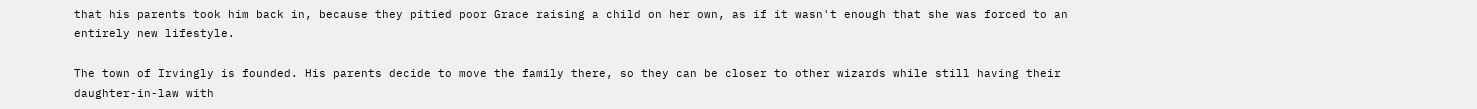that his parents took him back in, because they pitied poor Grace raising a child on her own, as if it wasn't enough that she was forced to an entirely new lifestyle.

The town of Irvingly is founded. His parents decide to move the family there, so they can be closer to other wizards while still having their daughter-in-law with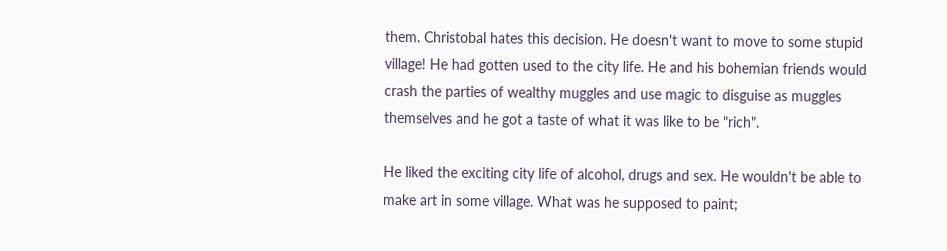them. Christobal hates this decision. He doesn't want to move to some stupid village! He had gotten used to the city life. He and his bohemian friends would crash the parties of wealthy muggles and use magic to disguise as muggles themselves and he got a taste of what it was like to be "rich".

He liked the exciting city life of alcohol, drugs and sex. He wouldn't be able to make art in some village. What was he supposed to paint;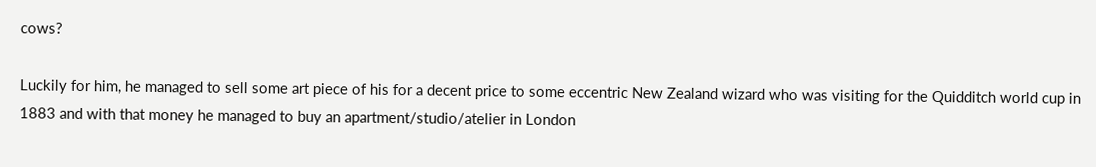cows?

Luckily for him, he managed to sell some art piece of his for a decent price to some eccentric New Zealand wizard who was visiting for the Quidditch world cup in 1883 and with that money he managed to buy an apartment/studio/atelier in London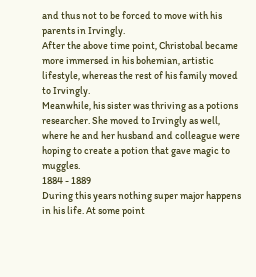and thus not to be forced to move with his parents in Irvingly.
After the above time point, Christobal became more immersed in his bohemian, artistic lifestyle, whereas the rest of his family moved to Irvingly.
Meanwhile, his sister was thriving as a potions researcher. She moved to Irvingly as well, where he and her husband and colleague were hoping to create a potion that gave magic to muggles.
1884 - 1889
During this years nothing super major happens in his life. At some point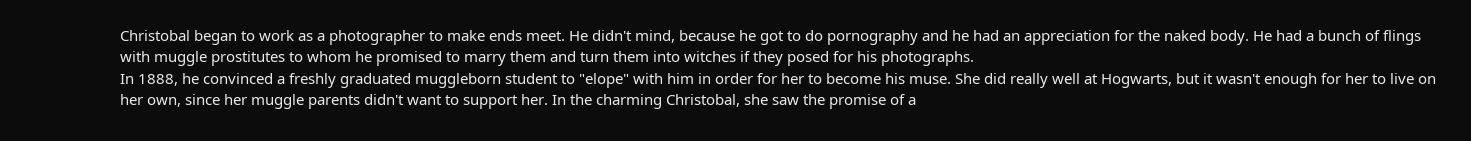Christobal began to work as a photographer to make ends meet. He didn't mind, because he got to do pornography and he had an appreciation for the naked body. He had a bunch of flings with muggle prostitutes to whom he promised to marry them and turn them into witches if they posed for his photographs.
In 1888, he convinced a freshly graduated muggleborn student to "elope" with him in order for her to become his muse. She did really well at Hogwarts, but it wasn't enough for her to live on her own, since her muggle parents didn't want to support her. In the charming Christobal, she saw the promise of a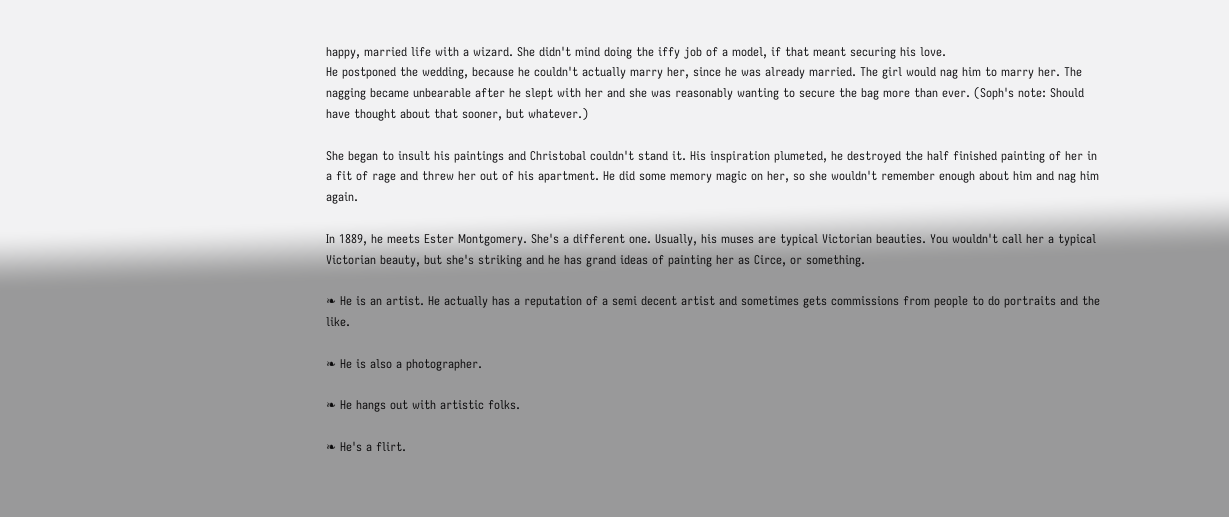happy, married life with a wizard. She didn't mind doing the iffy job of a model, if that meant securing his love.
He postponed the wedding, because he couldn't actually marry her, since he was already married. The girl would nag him to marry her. The nagging became unbearable after he slept with her and she was reasonably wanting to secure the bag more than ever. (Soph's note: Should have thought about that sooner, but whatever.)

She began to insult his paintings and Christobal couldn't stand it. His inspiration plumeted, he destroyed the half finished painting of her in a fit of rage and threw her out of his apartment. He did some memory magic on her, so she wouldn't remember enough about him and nag him again.

In 1889, he meets Ester Montgomery. She's a different one. Usually, his muses are typical Victorian beauties. You wouldn't call her a typical Victorian beauty, but she's striking and he has grand ideas of painting her as Circe, or something.

❧ He is an artist. He actually has a reputation of a semi decent artist and sometimes gets commissions from people to do portraits and the like.

❧ He is also a photographer.

❧ He hangs out with artistic folks.

❧ He's a flirt.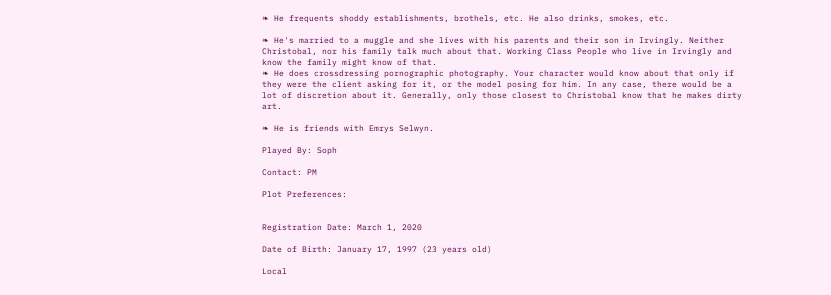❧ He frequents shoddy establishments, brothels, etc. He also drinks, smokes, etc.

❧ He's married to a muggle and she lives with his parents and their son in Irvingly. Neither Christobal, nor his family talk much about that. Working Class People who live in Irvingly and know the family might know of that.
❧ He does crossdressing pornographic photography. Your character would know about that only if they were the client asking for it, or the model posing for him. In any case, there would be a lot of discretion about it. Generally, only those closest to Christobal know that he makes dirty art.

❧ He is friends with Emrys Selwyn.

Played By: Soph

Contact: PM

Plot Preferences:


Registration Date: March 1, 2020

Date of Birth: January 17, 1997 (23 years old)

Local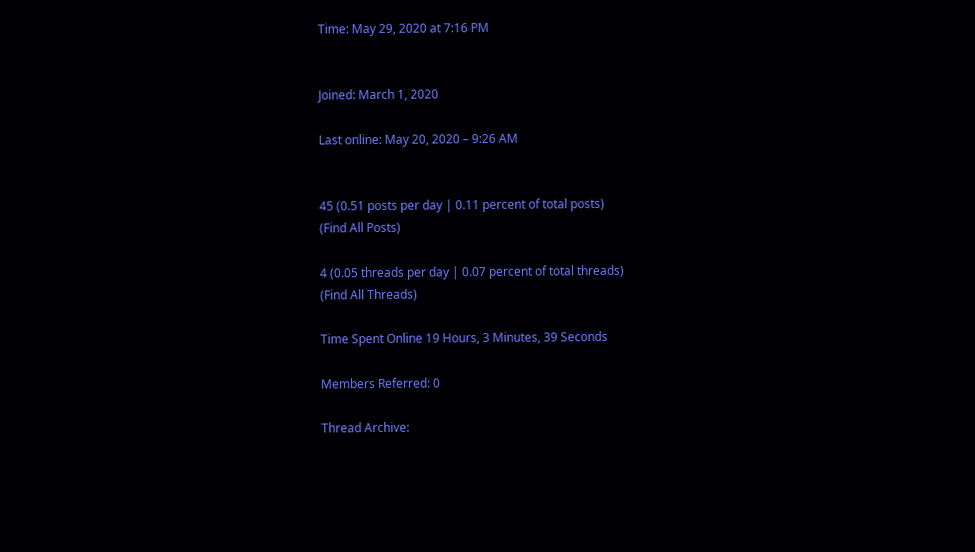Time: May 29, 2020 at 7:16 PM


Joined: March 1, 2020

Last online: May 20, 2020 – 9:26 AM


45 (0.51 posts per day | 0.11 percent of total posts)
(Find All Posts)

4 (0.05 threads per day | 0.07 percent of total threads)
(Find All Threads)

Time Spent Online 19 Hours, 3 Minutes, 39 Seconds

Members Referred: 0

Thread Archive: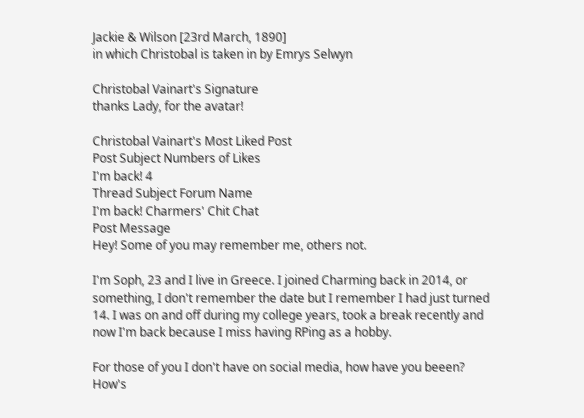Jackie & Wilson [23rd March, 1890]
in which Christobal is taken in by Emrys Selwyn

Christobal Vainart's Signature
thanks Lady, for the avatar!

Christobal Vainart's Most Liked Post
Post Subject Numbers of Likes
I'm back! 4
Thread Subject Forum Name
I'm back! Charmers' Chit Chat
Post Message
Hey! Some of you may remember me, others not.

I'm Soph, 23 and I live in Greece. I joined Charming back in 2014, or something, I don't remember the date but I remember I had just turned 14. I was on and off during my college years, took a break recently and now I'm back because I miss having RPing as a hobby.

For those of you I don't have on social media, how have you beeen? How's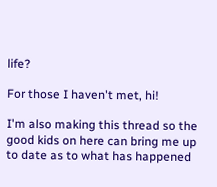life?

For those I haven't met, hi!

I'm also making this thread so the good kids on here can bring me up to date as to what has happened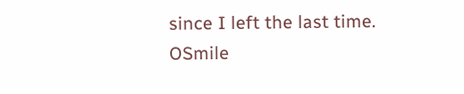since I left the last time. OSmile